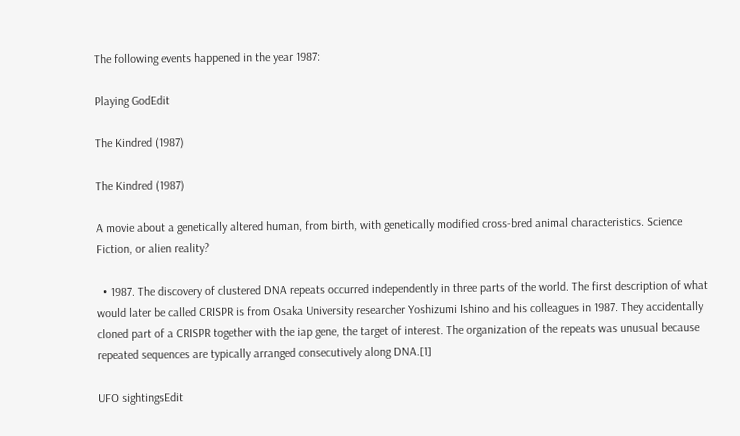The following events happened in the year 1987:

Playing GodEdit

The Kindred (1987)

The Kindred (1987)

A movie about a genetically altered human, from birth, with genetically modified cross-bred animal characteristics. Science Fiction, or alien reality?

  • 1987. The discovery of clustered DNA repeats occurred independently in three parts of the world. The first description of what would later be called CRISPR is from Osaka University researcher Yoshizumi Ishino and his colleagues in 1987. They accidentally cloned part of a CRISPR together with the iap gene, the target of interest. The organization of the repeats was unusual because repeated sequences are typically arranged consecutively along DNA.[1]

UFO sightingsEdit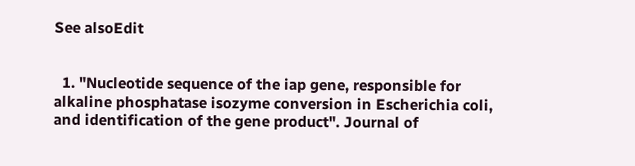See alsoEdit


  1. "Nucleotide sequence of the iap gene, responsible for alkaline phosphatase isozyme conversion in Escherichia coli, and identification of the gene product". Journal of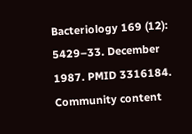Bacteriology 169 (12): 5429–33. December 1987. PMID 3316184.
Community content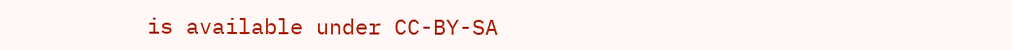is available under CC-BY-SA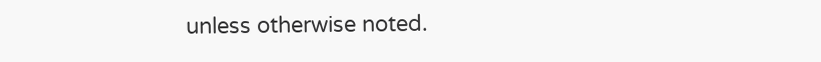unless otherwise noted.